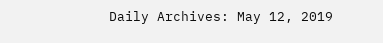Daily Archives: May 12, 2019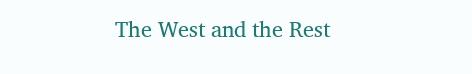The West and the Rest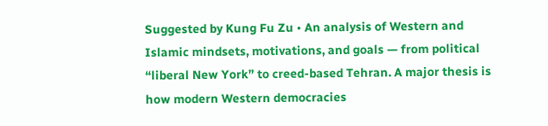Suggested by Kung Fu Zu • An analysis of Western and Islamic mindsets, motivations, and goals — from political “liberal New York” to creed-based Tehran. A major thesis is how modern Western democracies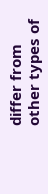differ from other types of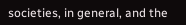societies, in general, and the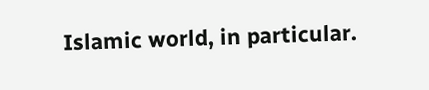Islamic world, in particular.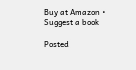Buy at Amazon • Suggest a book

Posted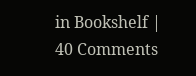in Bookshelf | 40 Comments